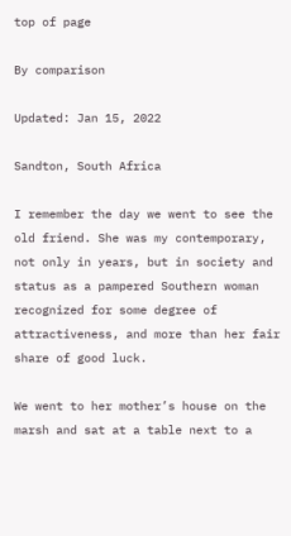top of page

By comparison

Updated: Jan 15, 2022

Sandton, South Africa

I remember the day we went to see the old friend. She was my contemporary, not only in years, but in society and status as a pampered Southern woman recognized for some degree of attractiveness, and more than her fair share of good luck.

We went to her mother’s house on the marsh and sat at a table next to a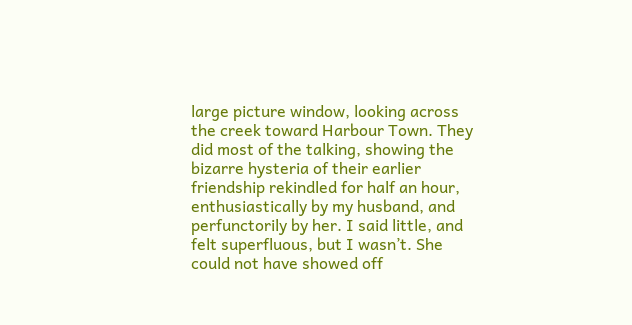large picture window, looking across the creek toward Harbour Town. They did most of the talking, showing the bizarre hysteria of their earlier friendship rekindled for half an hour, enthusiastically by my husband, and perfunctorily by her. I said little, and felt superfluous, but I wasn’t. She could not have showed off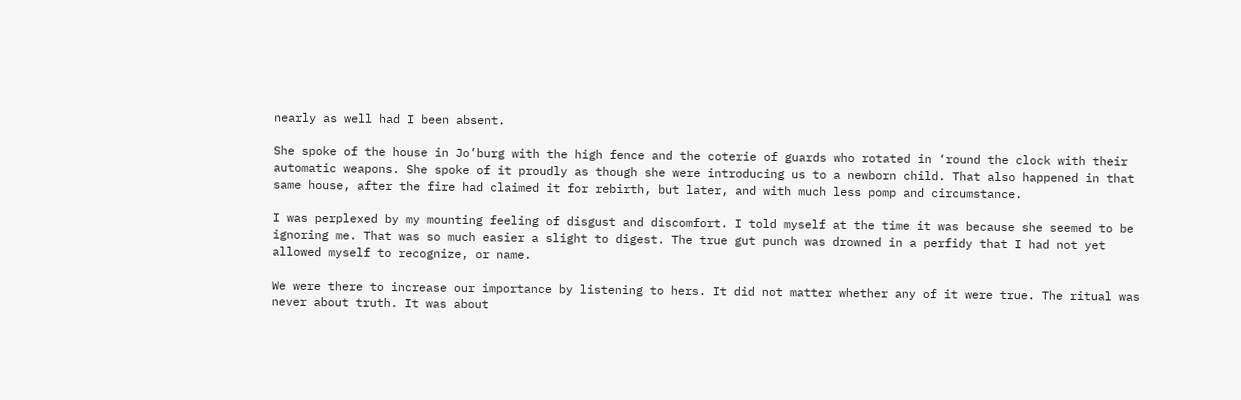nearly as well had I been absent.

She spoke of the house in Jo’burg with the high fence and the coterie of guards who rotated in ‘round the clock with their automatic weapons. She spoke of it proudly as though she were introducing us to a newborn child. That also happened in that same house, after the fire had claimed it for rebirth, but later, and with much less pomp and circumstance.

I was perplexed by my mounting feeling of disgust and discomfort. I told myself at the time it was because she seemed to be ignoring me. That was so much easier a slight to digest. The true gut punch was drowned in a perfidy that I had not yet allowed myself to recognize, or name.

We were there to increase our importance by listening to hers. It did not matter whether any of it were true. The ritual was never about truth. It was about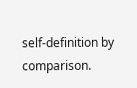self-definition by comparison.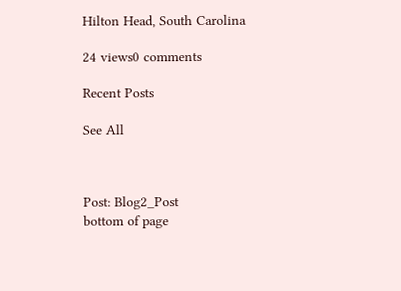Hilton Head, South Carolina

24 views0 comments

Recent Posts

See All



Post: Blog2_Post
bottom of page